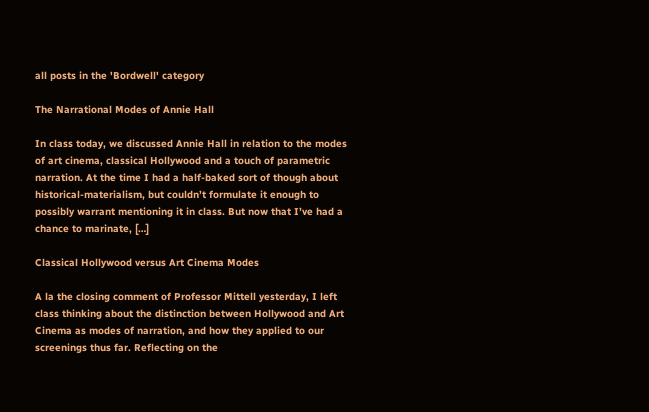all posts in the 'Bordwell' category

The Narrational Modes of Annie Hall

In class today, we discussed Annie Hall in relation to the modes of art cinema, classical Hollywood and a touch of parametric narration. At the time I had a half-baked sort of though about historical-materialism, but couldn’t formulate it enough to possibly warrant mentioning it in class. But now that I’ve had a chance to marinate, […]

Classical Hollywood versus Art Cinema Modes

A la the closing comment of Professor Mittell yesterday, I left class thinking about the distinction between Hollywood and Art Cinema as modes of narration, and how they applied to our screenings thus far. Reflecting on the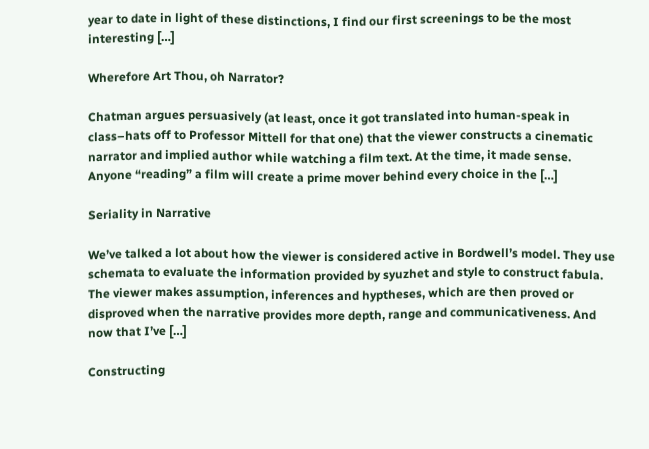year to date in light of these distinctions, I find our first screenings to be the most interesting […]

Wherefore Art Thou, oh Narrator?

Chatman argues persuasively (at least, once it got translated into human-speak in class–hats off to Professor Mittell for that one) that the viewer constructs a cinematic narrator and implied author while watching a film text. At the time, it made sense. Anyone “reading” a film will create a prime mover behind every choice in the […]

Seriality in Narrative

We’ve talked a lot about how the viewer is considered active in Bordwell’s model. They use schemata to evaluate the information provided by syuzhet and style to construct fabula. The viewer makes assumption, inferences and hyptheses, which are then proved or disproved when the narrative provides more depth, range and communicativeness. And now that I’ve […]

Constructing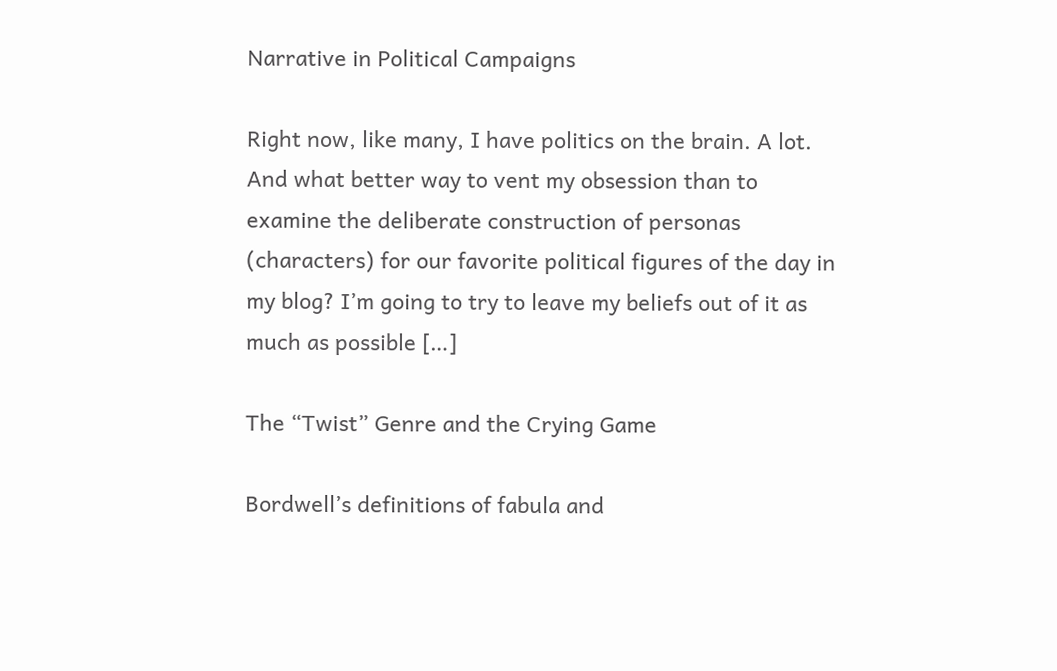Narrative in Political Campaigns

Right now, like many, I have politics on the brain. A lot. And what better way to vent my obsession than to examine the deliberate construction of personas (characters) for our favorite political figures of the day in my blog? I’m going to try to leave my beliefs out of it as much as possible […]

The “Twist” Genre and the Crying Game

Bordwell’s definitions of fabula and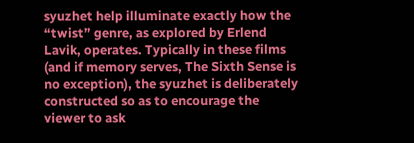syuzhet help illuminate exactly how the “twist” genre, as explored by Erlend Lavik, operates. Typically in these films (and if memory serves, The Sixth Sense is no exception), the syuzhet is deliberately constructed so as to encourage the viewer to ask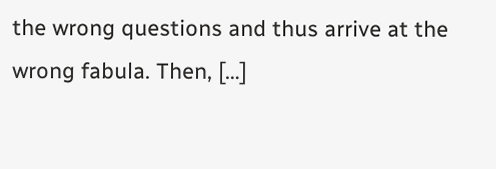the wrong questions and thus arrive at the wrong fabula. Then, […]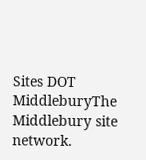Sites DOT MiddleburyThe Middlebury site network.